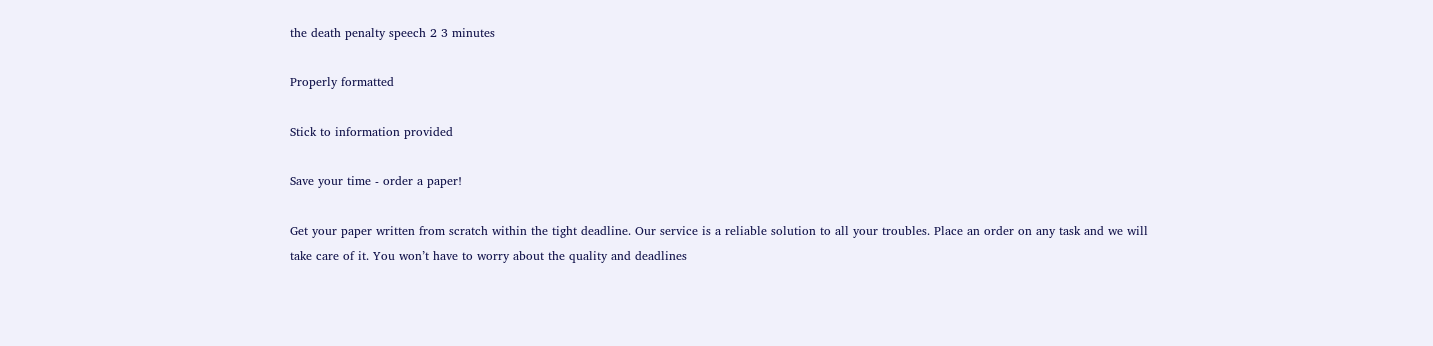the death penalty speech 2 3 minutes

Properly formatted

Stick to information provided

Save your time - order a paper!

Get your paper written from scratch within the tight deadline. Our service is a reliable solution to all your troubles. Place an order on any task and we will take care of it. You won’t have to worry about the quality and deadlines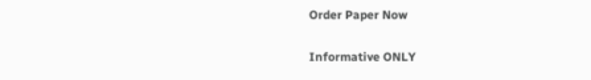Order Paper Now

Informative ONLY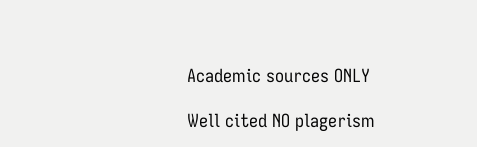Academic sources ONLY

Well cited NO plagerism